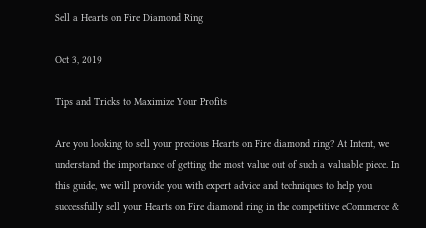Sell a Hearts on Fire Diamond Ring

Oct 3, 2019

Tips and Tricks to Maximize Your Profits

Are you looking to sell your precious Hearts on Fire diamond ring? At Intent, we understand the importance of getting the most value out of such a valuable piece. In this guide, we will provide you with expert advice and techniques to help you successfully sell your Hearts on Fire diamond ring in the competitive eCommerce &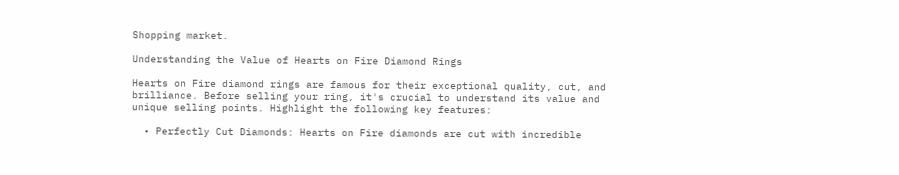Shopping market.

Understanding the Value of Hearts on Fire Diamond Rings

Hearts on Fire diamond rings are famous for their exceptional quality, cut, and brilliance. Before selling your ring, it's crucial to understand its value and unique selling points. Highlight the following key features:

  • Perfectly Cut Diamonds: Hearts on Fire diamonds are cut with incredible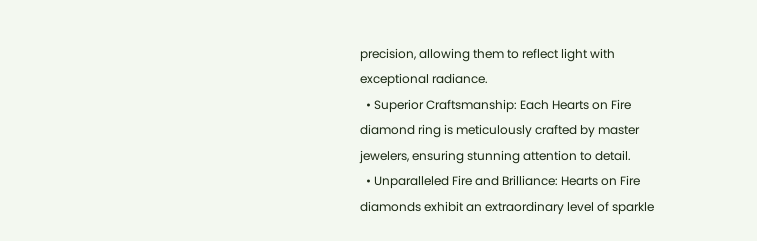precision, allowing them to reflect light with exceptional radiance.
  • Superior Craftsmanship: Each Hearts on Fire diamond ring is meticulously crafted by master jewelers, ensuring stunning attention to detail.
  • Unparalleled Fire and Brilliance: Hearts on Fire diamonds exhibit an extraordinary level of sparkle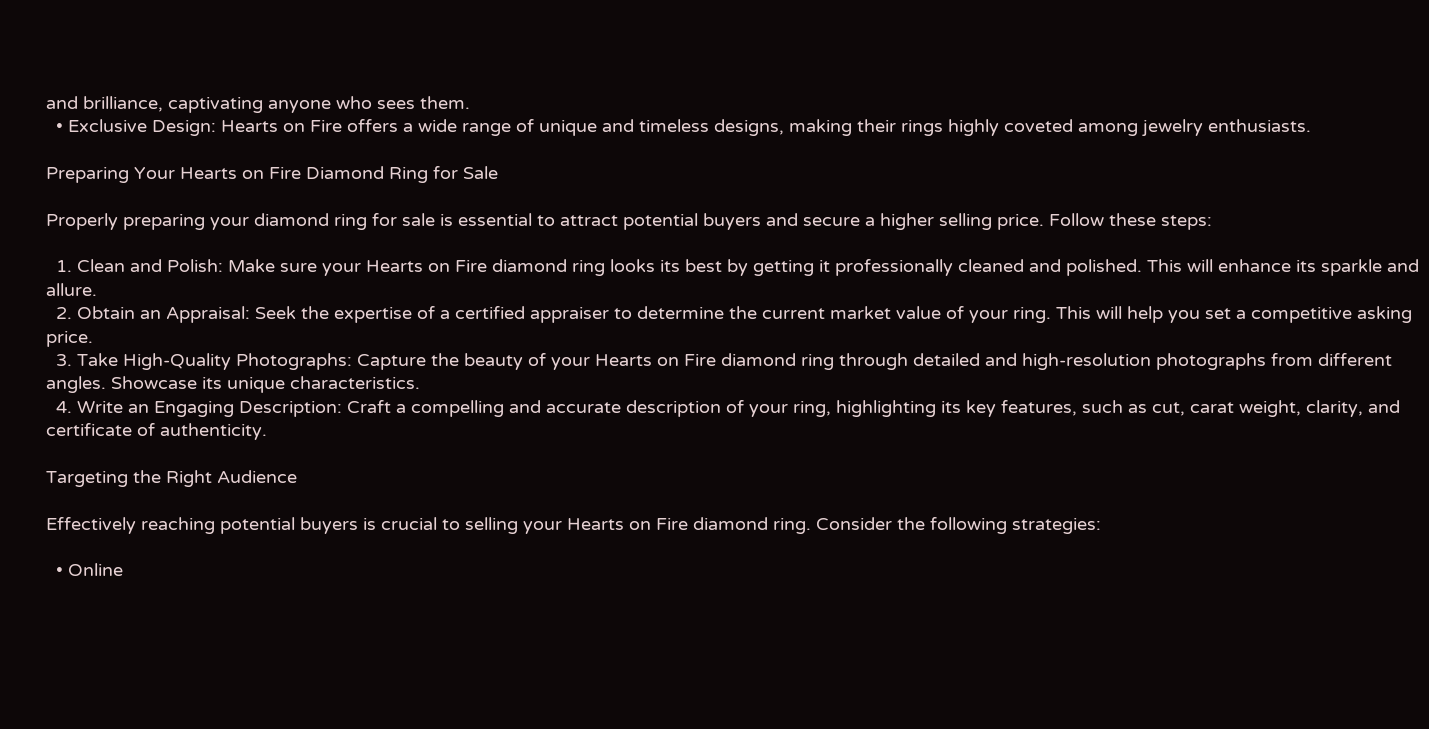and brilliance, captivating anyone who sees them.
  • Exclusive Design: Hearts on Fire offers a wide range of unique and timeless designs, making their rings highly coveted among jewelry enthusiasts.

Preparing Your Hearts on Fire Diamond Ring for Sale

Properly preparing your diamond ring for sale is essential to attract potential buyers and secure a higher selling price. Follow these steps:

  1. Clean and Polish: Make sure your Hearts on Fire diamond ring looks its best by getting it professionally cleaned and polished. This will enhance its sparkle and allure.
  2. Obtain an Appraisal: Seek the expertise of a certified appraiser to determine the current market value of your ring. This will help you set a competitive asking price.
  3. Take High-Quality Photographs: Capture the beauty of your Hearts on Fire diamond ring through detailed and high-resolution photographs from different angles. Showcase its unique characteristics.
  4. Write an Engaging Description: Craft a compelling and accurate description of your ring, highlighting its key features, such as cut, carat weight, clarity, and certificate of authenticity.

Targeting the Right Audience

Effectively reaching potential buyers is crucial to selling your Hearts on Fire diamond ring. Consider the following strategies:

  • Online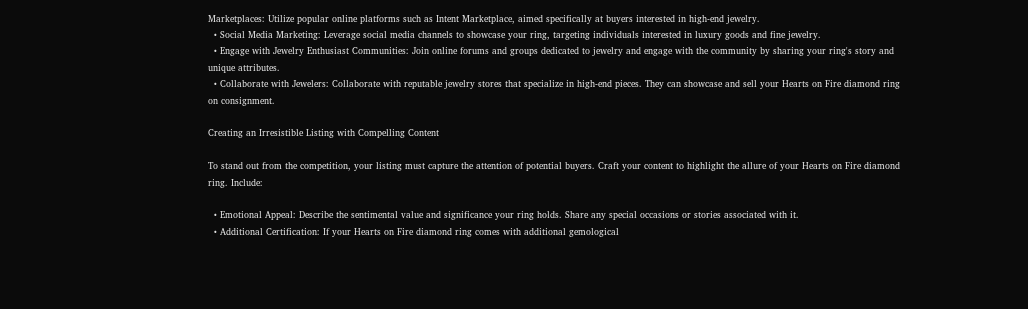Marketplaces: Utilize popular online platforms such as Intent Marketplace, aimed specifically at buyers interested in high-end jewelry.
  • Social Media Marketing: Leverage social media channels to showcase your ring, targeting individuals interested in luxury goods and fine jewelry.
  • Engage with Jewelry Enthusiast Communities: Join online forums and groups dedicated to jewelry and engage with the community by sharing your ring's story and unique attributes.
  • Collaborate with Jewelers: Collaborate with reputable jewelry stores that specialize in high-end pieces. They can showcase and sell your Hearts on Fire diamond ring on consignment.

Creating an Irresistible Listing with Compelling Content

To stand out from the competition, your listing must capture the attention of potential buyers. Craft your content to highlight the allure of your Hearts on Fire diamond ring. Include:

  • Emotional Appeal: Describe the sentimental value and significance your ring holds. Share any special occasions or stories associated with it.
  • Additional Certification: If your Hearts on Fire diamond ring comes with additional gemological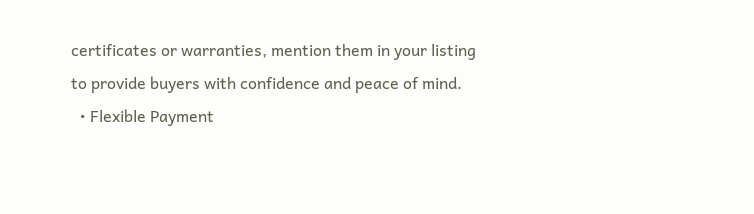certificates or warranties, mention them in your listing to provide buyers with confidence and peace of mind.
  • Flexible Payment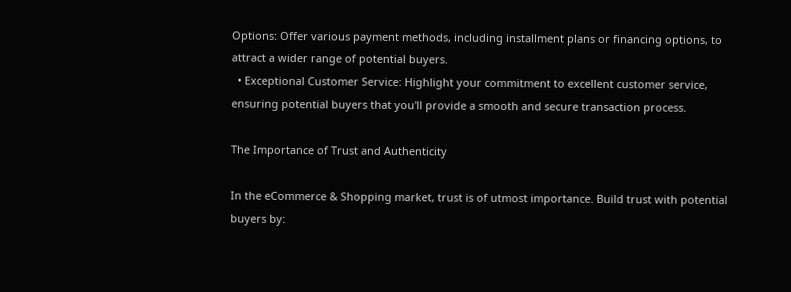Options: Offer various payment methods, including installment plans or financing options, to attract a wider range of potential buyers.
  • Exceptional Customer Service: Highlight your commitment to excellent customer service, ensuring potential buyers that you'll provide a smooth and secure transaction process.

The Importance of Trust and Authenticity

In the eCommerce & Shopping market, trust is of utmost importance. Build trust with potential buyers by: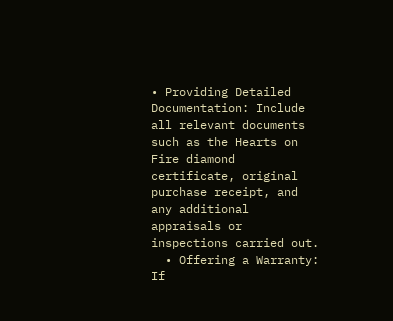• Providing Detailed Documentation: Include all relevant documents such as the Hearts on Fire diamond certificate, original purchase receipt, and any additional appraisals or inspections carried out.
  • Offering a Warranty: If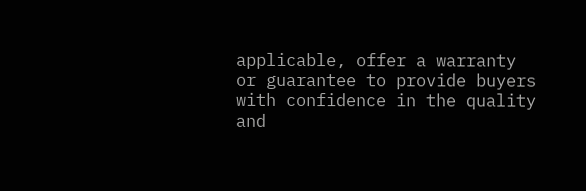applicable, offer a warranty or guarantee to provide buyers with confidence in the quality and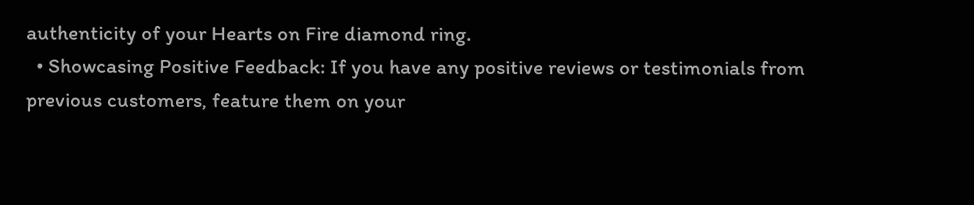authenticity of your Hearts on Fire diamond ring.
  • Showcasing Positive Feedback: If you have any positive reviews or testimonials from previous customers, feature them on your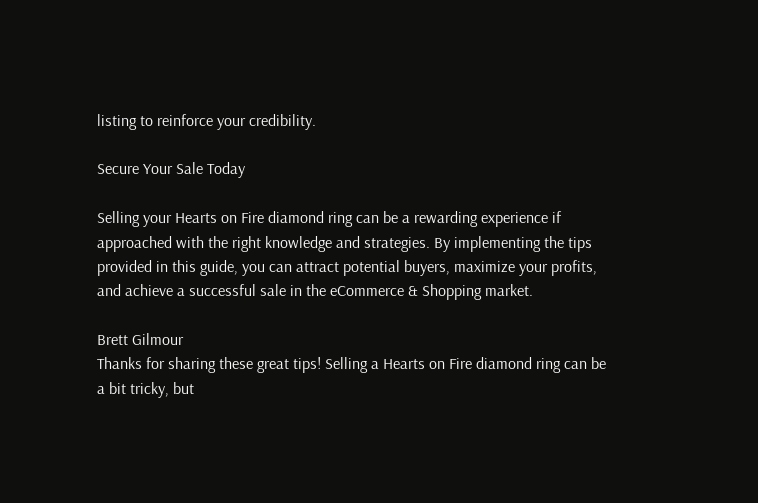listing to reinforce your credibility.

Secure Your Sale Today

Selling your Hearts on Fire diamond ring can be a rewarding experience if approached with the right knowledge and strategies. By implementing the tips provided in this guide, you can attract potential buyers, maximize your profits, and achieve a successful sale in the eCommerce & Shopping market.

Brett Gilmour
Thanks for sharing these great tips! Selling a Hearts on Fire diamond ring can be a bit tricky, but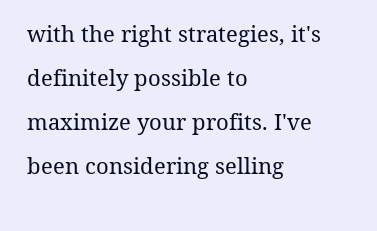with the right strategies, it's definitely possible to maximize your profits. I've been considering selling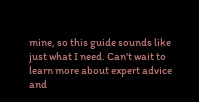mine, so this guide sounds like just what I need. Can't wait to learn more about expert advice and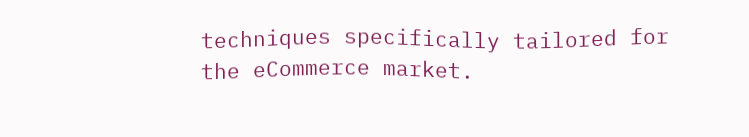techniques specifically tailored for the eCommerce market.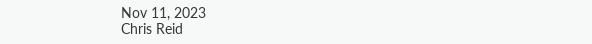Nov 11, 2023
Chris Reid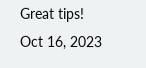Great tips!
Oct 16, 2023